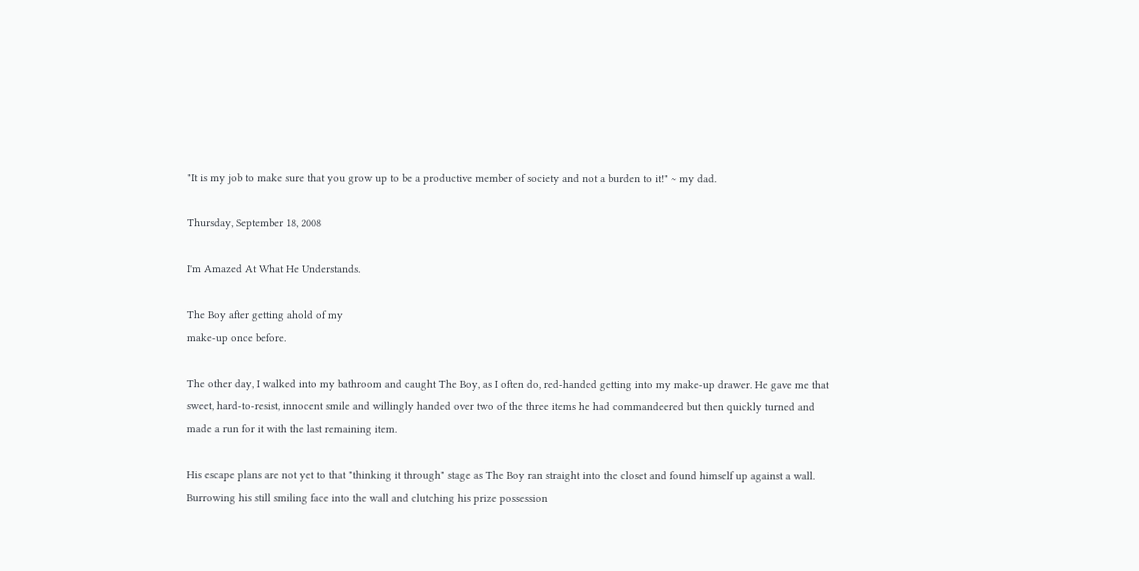"It is my job to make sure that you grow up to be a productive member of society and not a burden to it!" ~ my dad.

Thursday, September 18, 2008

I'm Amazed At What He Understands.

The Boy after getting ahold of my
make-up once before.

The other day, I walked into my bathroom and caught The Boy, as I often do, red-handed getting into my make-up drawer. He gave me that sweet, hard-to-resist, innocent smile and willingly handed over two of the three items he had commandeered but then quickly turned and made a run for it with the last remaining item.

His escape plans are not yet to that "thinking it through" stage as The Boy ran straight into the closet and found himself up against a wall. Burrowing his still smiling face into the wall and clutching his prize possession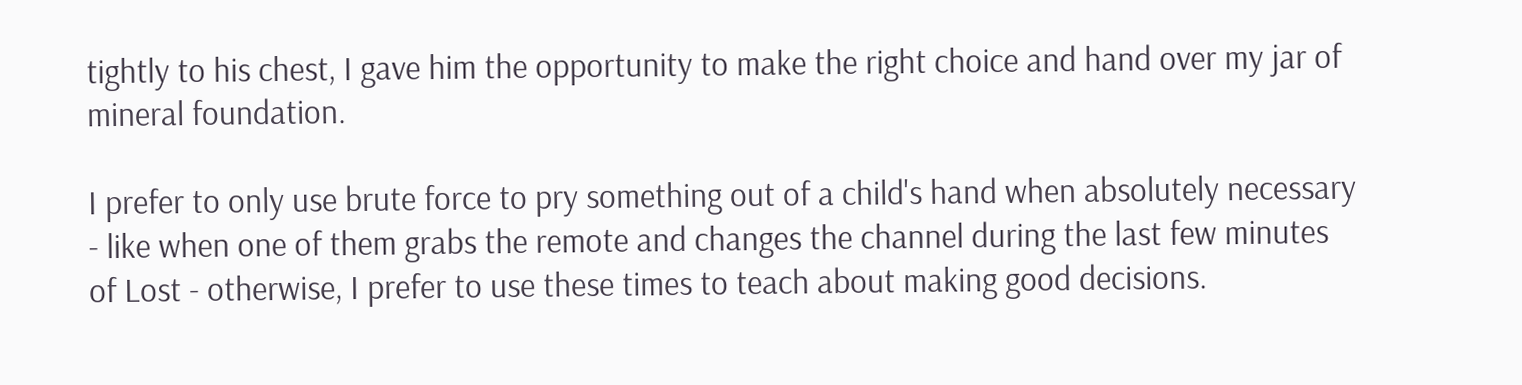tightly to his chest, I gave him the opportunity to make the right choice and hand over my jar of mineral foundation.

I prefer to only use brute force to pry something out of a child's hand when absolutely necessary - like when one of them grabs the remote and changes the channel during the last few minutes of Lost - otherwise, I prefer to use these times to teach about making good decisions.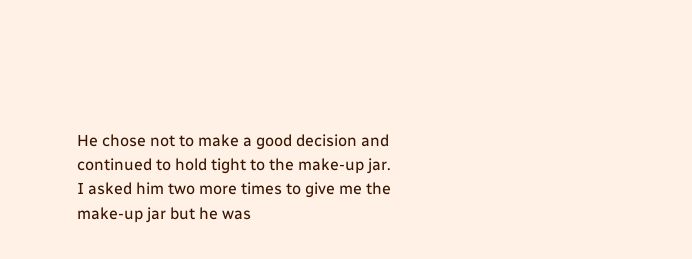He chose not to make a good decision and continued to hold tight to the make-up jar. I asked him two more times to give me the make-up jar but he was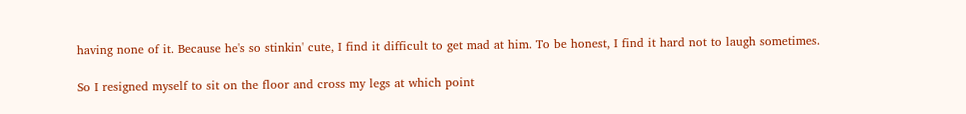having none of it. Because he's so stinkin' cute, I find it difficult to get mad at him. To be honest, I find it hard not to laugh sometimes.

So I resigned myself to sit on the floor and cross my legs at which point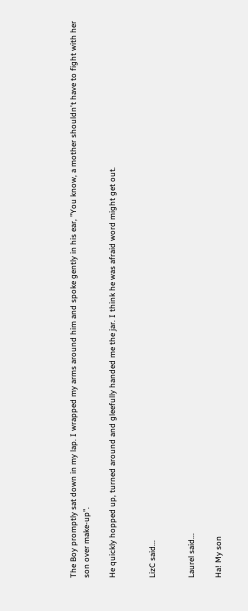The Boy promptly sat down in my lap. I wrapped my arms around him and spoke gently in his ear, "You know, a mother shouldn't have to fight with her son over make-up".

He quickly hopped up, turned around and gleefully handed me the jar. I think he was afraid word might get out.


LizC said...


Laurel said...

Ha! My son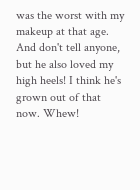was the worst with my makeup at that age. And don't tell anyone, but he also loved my high heels! I think he's grown out of that now. Whew!